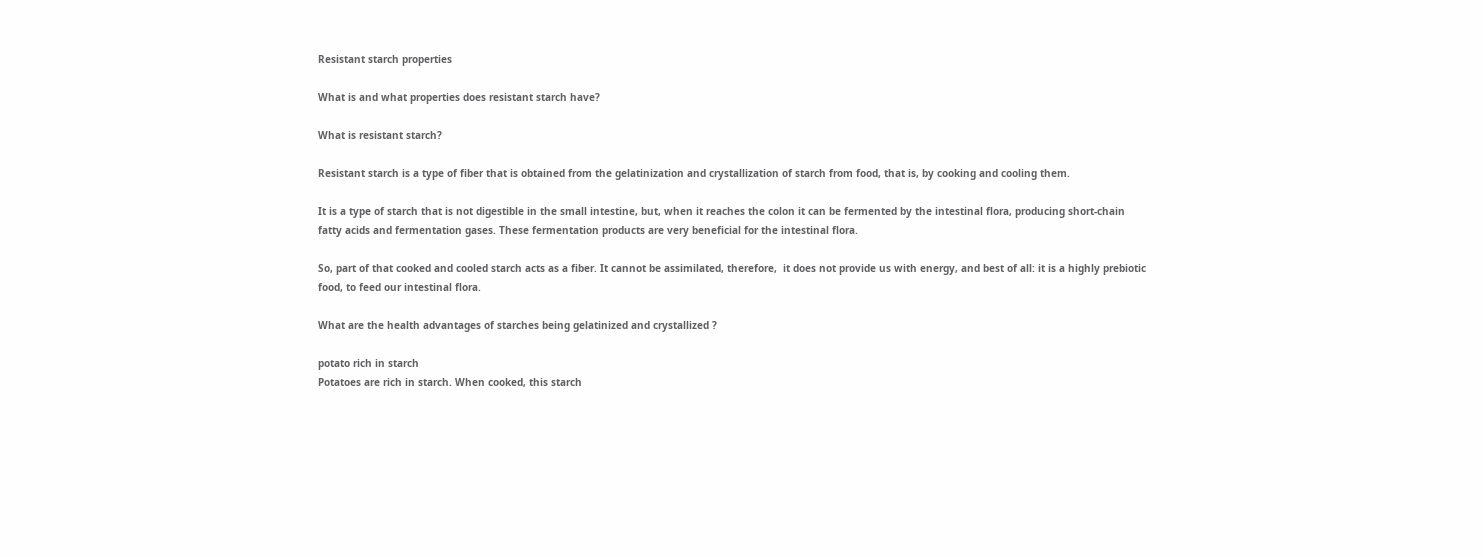Resistant starch properties

What is and what properties does resistant starch have?

What is resistant starch?

Resistant starch is a type of fiber that is obtained from the gelatinization and crystallization of starch from food, that is, by cooking and cooling them.

It is a type of starch that is not digestible in the small intestine, but, when it reaches the colon it can be fermented by the intestinal flora, producing short-chain fatty acids and fermentation gases. These fermentation products are very beneficial for the intestinal flora.

So, part of that cooked and cooled starch acts as a fiber. It cannot be assimilated, therefore,  it does not provide us with energy, and best of all: it is a highly prebiotic food, to feed our intestinal flora.

What are the health advantages of starches being gelatinized and crystallized ?

potato rich in starch
Potatoes are rich in starch. When cooked, this starch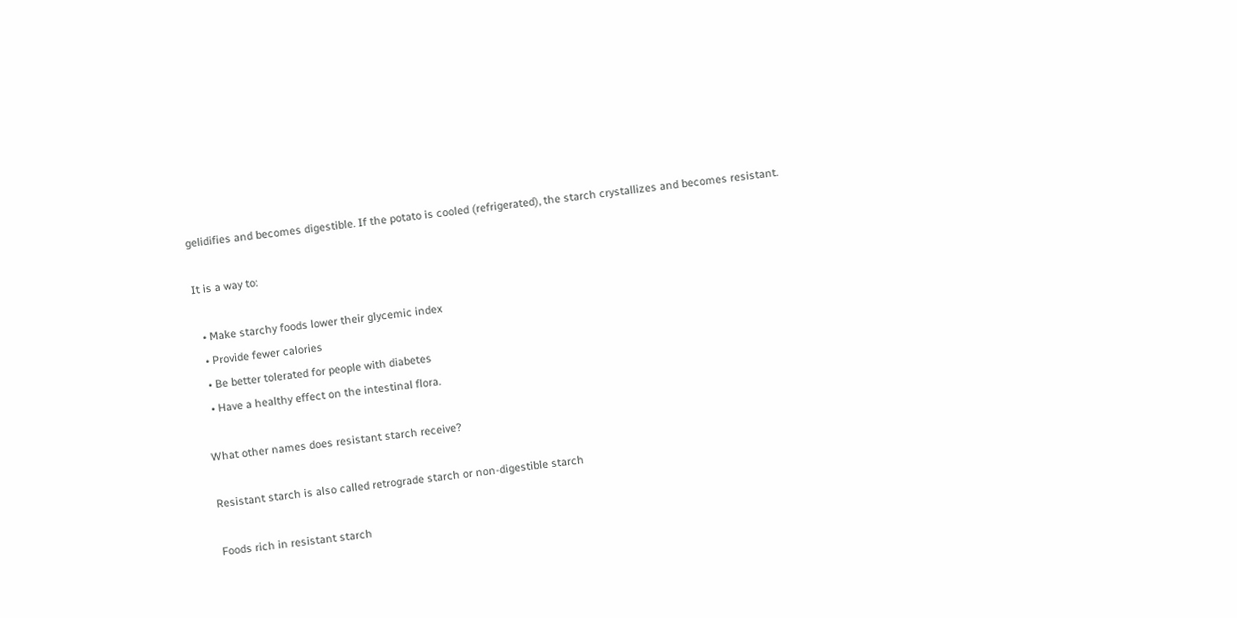gelidifies and becomes digestible. If the potato is cooled (refrigerated), the starch crystallizes and becomes resistant.

It is a way to:

  • Make starchy foods lower their glycemic index
  • Provide fewer calories
  • Be better tolerated for people with diabetes
  • Have a healthy effect on the intestinal flora.

What other names does resistant starch receive?

Resistant starch is also called retrograde starch or non-digestible starch

Foods rich in resistant starch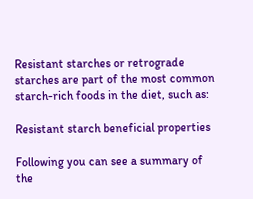Resistant starches or retrograde starches are part of the most common starch-rich foods in the diet, such as:

Resistant starch beneficial properties

Following you can see a summary of  the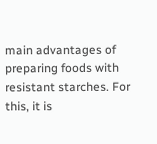main advantages of preparing foods with resistant starches. For this, it is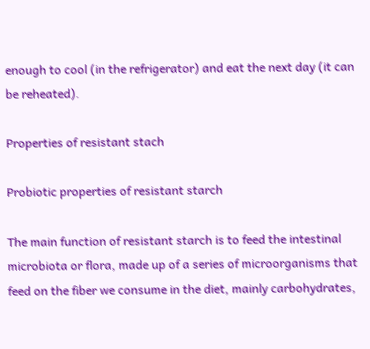enough to cool (in the refrigerator) and eat the next day (it can be reheated).

Properties of resistant stach

Probiotic properties of resistant starch

The main function of resistant starch is to feed the intestinal microbiota or flora, made up of a series of microorganisms that feed on the fiber we consume in the diet, mainly carbohydrates,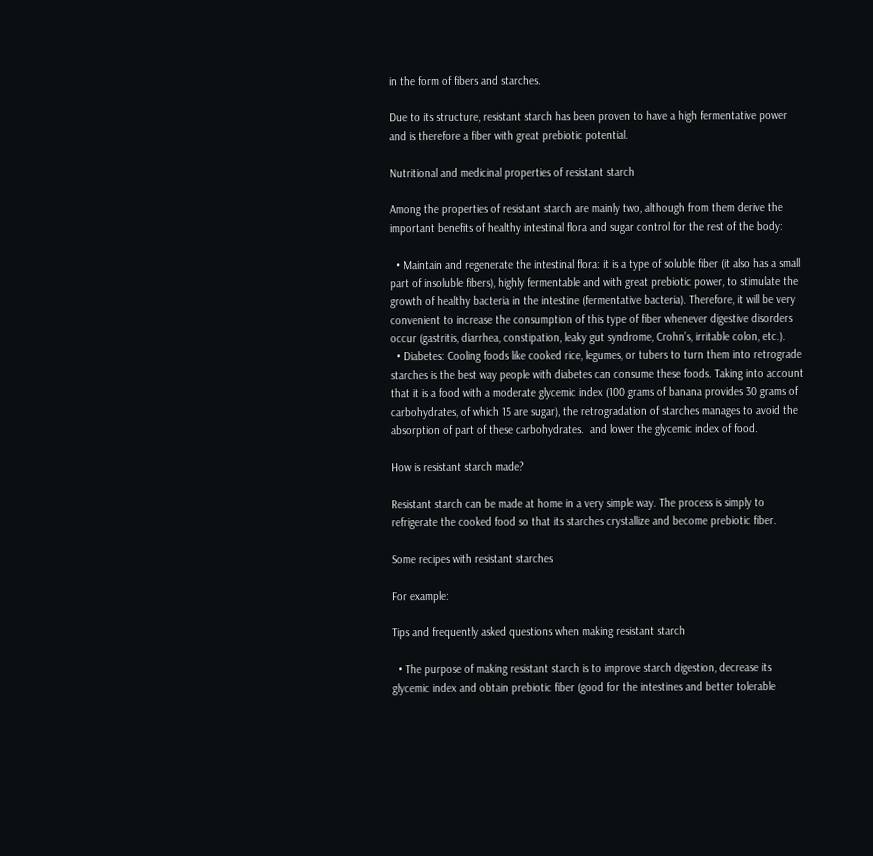in the form of fibers and starches.

Due to its structure, resistant starch has been proven to have a high fermentative power and is therefore a fiber with great prebiotic potential.

Nutritional and medicinal properties of resistant starch

Among the properties of resistant starch are mainly two, although from them derive the important benefits of healthy intestinal flora and sugar control for the rest of the body:

  • Maintain and regenerate the intestinal flora: it is a type of soluble fiber (it also has a small part of insoluble fibers), highly fermentable and with great prebiotic power, to stimulate the growth of healthy bacteria in the intestine (fermentative bacteria). Therefore, it will be very convenient to increase the consumption of this type of fiber whenever digestive disorders occur (gastritis, diarrhea, constipation, leaky gut syndrome, Crohn’s, irritable colon, etc.).
  • Diabetes: Cooling foods like cooked rice, legumes, or tubers to turn them into retrograde starches is the best way people with diabetes can consume these foods. Taking into account that it is a food with a moderate glycemic index (100 grams of banana provides 30 grams of carbohydrates, of which 15 are sugar), the retrogradation of starches manages to avoid the absorption of part of these carbohydrates.  and lower the glycemic index of food.

How is resistant starch made?

Resistant starch can be made at home in a very simple way. The process is simply to refrigerate the cooked food so that its starches crystallize and become prebiotic fiber.

Some recipes with resistant starches

For example:

Tips and frequently asked questions when making resistant starch

  • The purpose of making resistant starch is to improve starch digestion, decrease its glycemic index and obtain prebiotic fiber (good for the intestines and better tolerable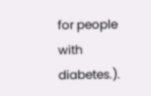for people with diabetes.).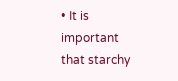• It is important that starchy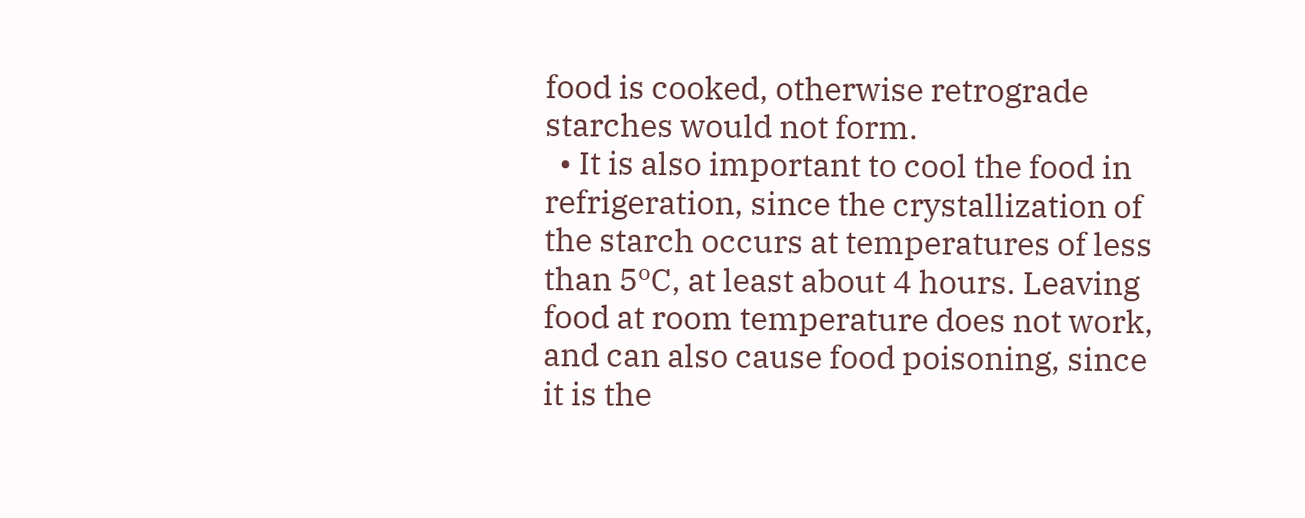food is cooked, otherwise retrograde starches would not form.
  • It is also important to cool the food in refrigeration, since the crystallization of the starch occurs at temperatures of less than 5ºC, at least about 4 hours. Leaving food at room temperature does not work, and can also cause food poisoning, since it is the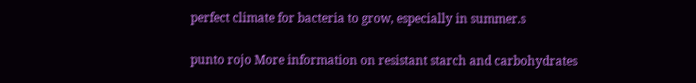perfect climate for bacteria to grow, especially in summer.s

punto rojo More information on resistant starch and carbohydrates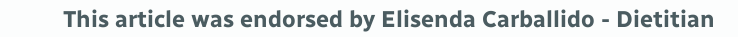This article was endorsed by Elisenda Carballido - Dietitian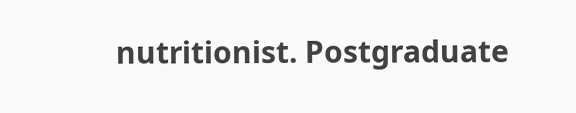nutritionist. Postgraduate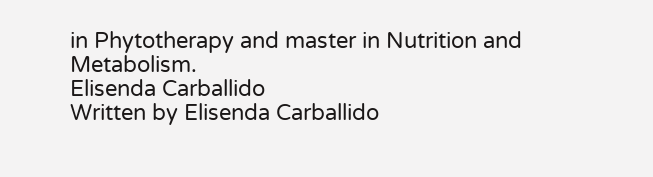in Phytotherapy and master in Nutrition and Metabolism.
Elisenda Carballido
Written by Elisenda Carballido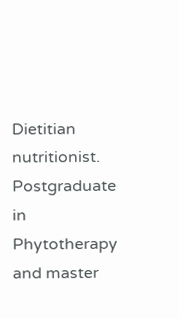Dietitian nutritionist. Postgraduate in Phytotherapy and master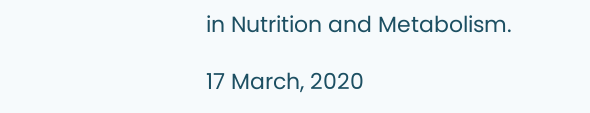in Nutrition and Metabolism.

17 March, 2020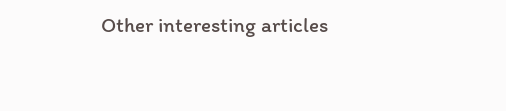Other interesting articles